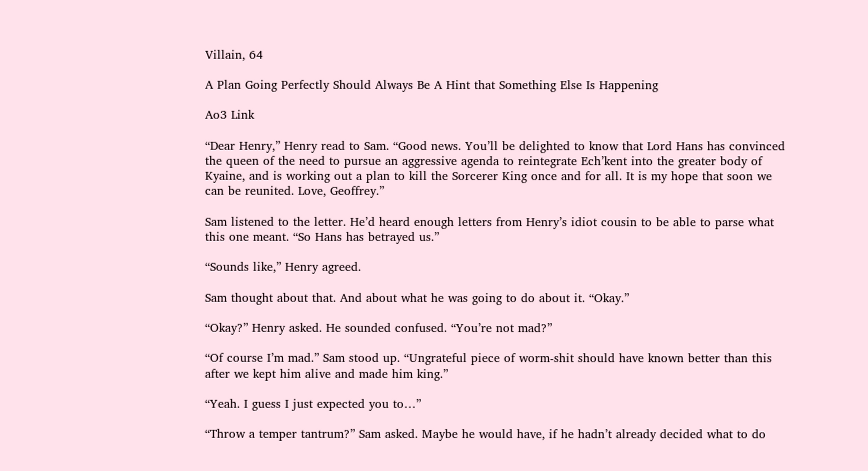Villain, 64

A Plan Going Perfectly Should Always Be A Hint that Something Else Is Happening

Ao3 Link

“Dear Henry,” Henry read to Sam. “Good news. You’ll be delighted to know that Lord Hans has convinced the queen of the need to pursue an aggressive agenda to reintegrate Ech’kent into the greater body of Kyaine, and is working out a plan to kill the Sorcerer King once and for all. It is my hope that soon we can be reunited. Love, Geoffrey.”

Sam listened to the letter. He’d heard enough letters from Henry’s idiot cousin to be able to parse what this one meant. “So Hans has betrayed us.”

“Sounds like,” Henry agreed.

Sam thought about that. And about what he was going to do about it. “Okay.”

“Okay?” Henry asked. He sounded confused. “You’re not mad?”

“Of course I’m mad.” Sam stood up. “Ungrateful piece of worm-shit should have known better than this after we kept him alive and made him king.”

“Yeah. I guess I just expected you to…”

“Throw a temper tantrum?” Sam asked. Maybe he would have, if he hadn’t already decided what to do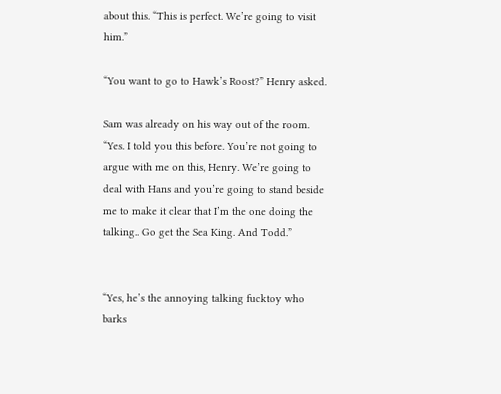about this. “This is perfect. We’re going to visit him.”

“You want to go to Hawk’s Roost?” Henry asked.

Sam was already on his way out of the room. “Yes. I told you this before. You’re not going to argue with me on this, Henry. We’re going to deal with Hans and you’re going to stand beside me to make it clear that I’m the one doing the talking.. Go get the Sea King. And Todd.”


“Yes, he’s the annoying talking fucktoy who barks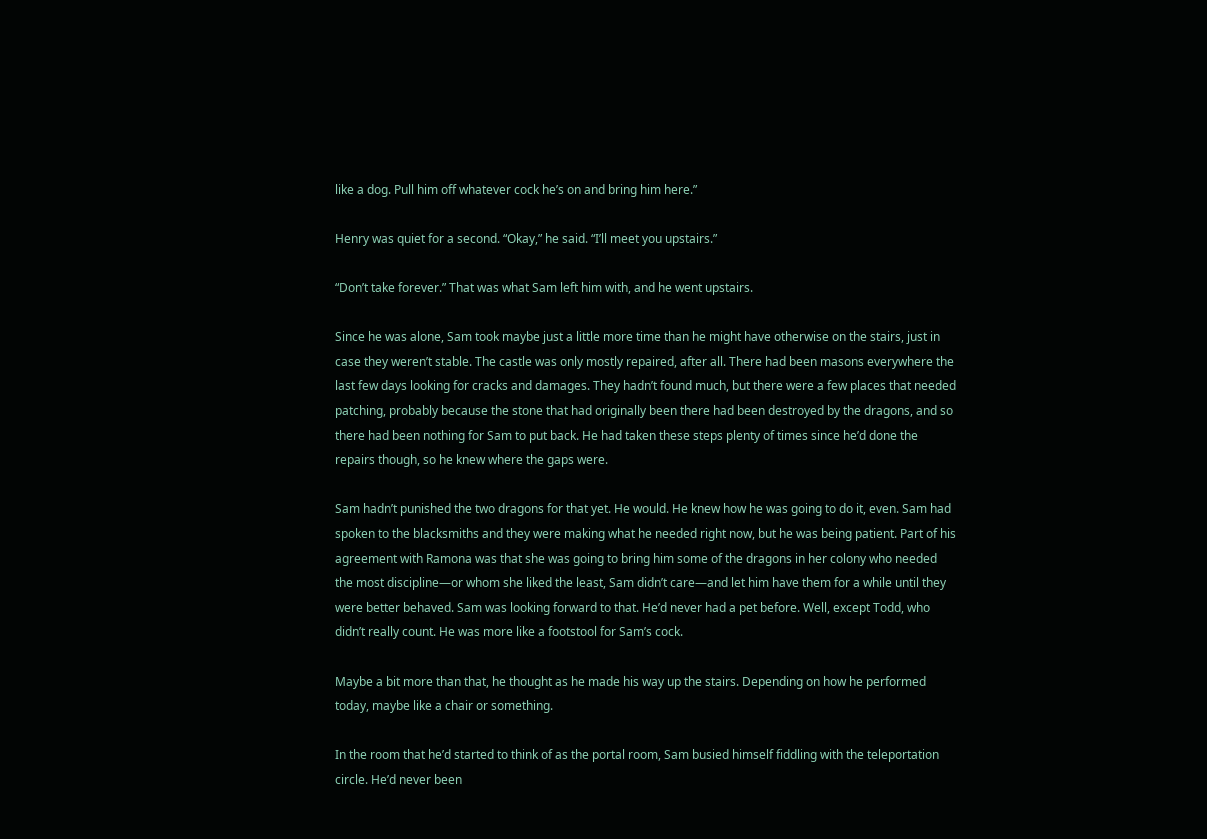like a dog. Pull him off whatever cock he’s on and bring him here.”

Henry was quiet for a second. “Okay,” he said. “I’ll meet you upstairs.”

“Don’t take forever.” That was what Sam left him with, and he went upstairs.

Since he was alone, Sam took maybe just a little more time than he might have otherwise on the stairs, just in case they weren’t stable. The castle was only mostly repaired, after all. There had been masons everywhere the last few days looking for cracks and damages. They hadn’t found much, but there were a few places that needed patching, probably because the stone that had originally been there had been destroyed by the dragons, and so there had been nothing for Sam to put back. He had taken these steps plenty of times since he’d done the repairs though, so he knew where the gaps were.

Sam hadn’t punished the two dragons for that yet. He would. He knew how he was going to do it, even. Sam had spoken to the blacksmiths and they were making what he needed right now, but he was being patient. Part of his agreement with Ramona was that she was going to bring him some of the dragons in her colony who needed the most discipline—or whom she liked the least, Sam didn’t care—and let him have them for a while until they were better behaved. Sam was looking forward to that. He’d never had a pet before. Well, except Todd, who didn’t really count. He was more like a footstool for Sam’s cock.

Maybe a bit more than that, he thought as he made his way up the stairs. Depending on how he performed today, maybe like a chair or something.

In the room that he’d started to think of as the portal room, Sam busied himself fiddling with the teleportation circle. He’d never been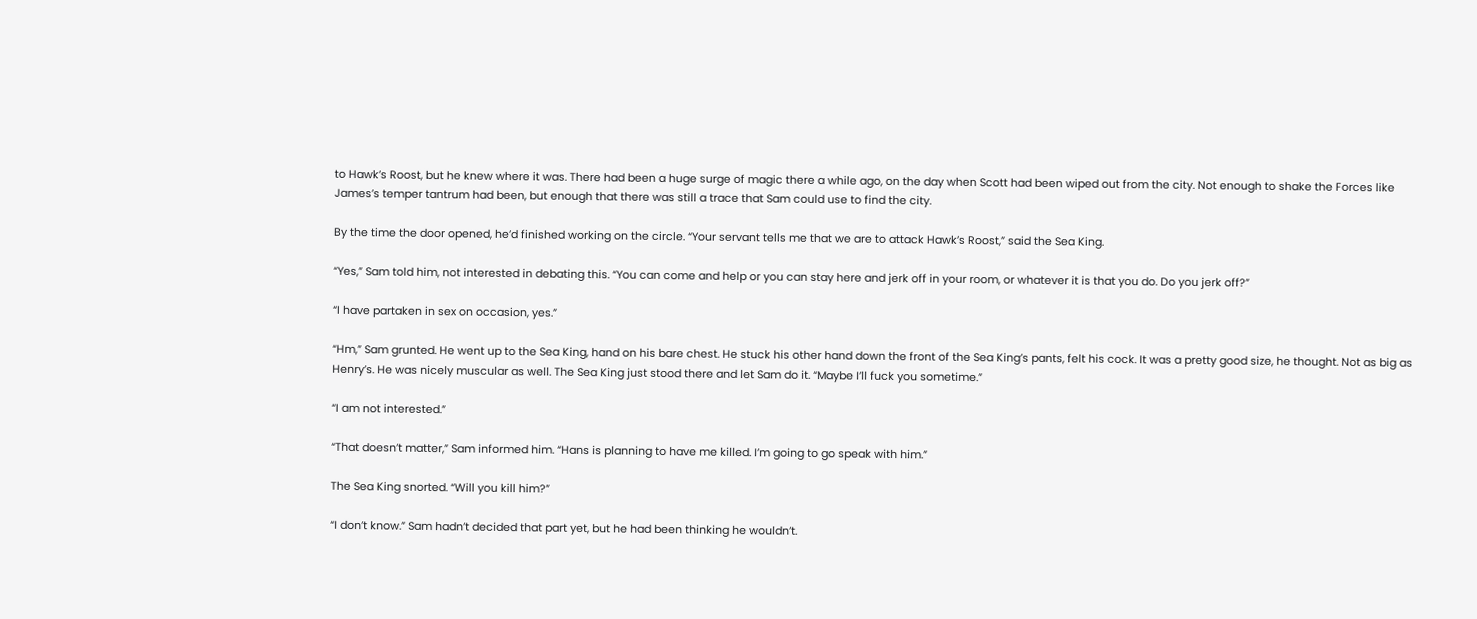to Hawk’s Roost, but he knew where it was. There had been a huge surge of magic there a while ago, on the day when Scott had been wiped out from the city. Not enough to shake the Forces like James’s temper tantrum had been, but enough that there was still a trace that Sam could use to find the city.

By the time the door opened, he’d finished working on the circle. “Your servant tells me that we are to attack Hawk’s Roost,” said the Sea King.

“Yes,” Sam told him, not interested in debating this. “You can come and help or you can stay here and jerk off in your room, or whatever it is that you do. Do you jerk off?”

“I have partaken in sex on occasion, yes.”

“Hm,” Sam grunted. He went up to the Sea King, hand on his bare chest. He stuck his other hand down the front of the Sea King’s pants, felt his cock. It was a pretty good size, he thought. Not as big as Henry’s. He was nicely muscular as well. The Sea King just stood there and let Sam do it. “Maybe I’ll fuck you sometime.”

“I am not interested.”

“That doesn’t matter,” Sam informed him. “Hans is planning to have me killed. I’m going to go speak with him.”

The Sea King snorted. “Will you kill him?”

“I don’t know.” Sam hadn’t decided that part yet, but he had been thinking he wouldn’t.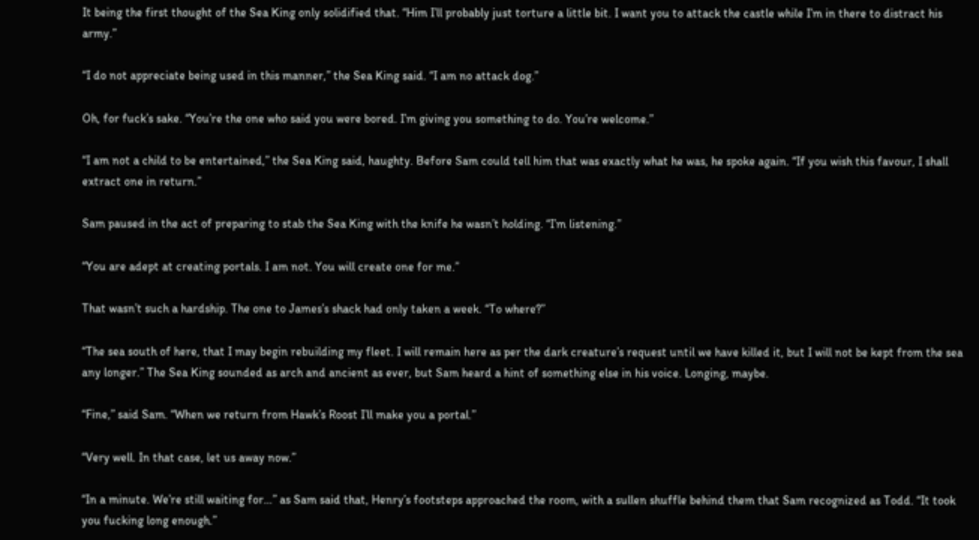It being the first thought of the Sea King only solidified that. “Him I’ll probably just torture a little bit. I want you to attack the castle while I’m in there to distract his army.”

“I do not appreciate being used in this manner,” the Sea King said. “I am no attack dog.”

Oh, for fuck’s sake. “You’re the one who said you were bored. I’m giving you something to do. You’re welcome.”

“I am not a child to be entertained,” the Sea King said, haughty. Before Sam could tell him that was exactly what he was, he spoke again. “If you wish this favour, I shall extract one in return.”

Sam paused in the act of preparing to stab the Sea King with the knife he wasn’t holding. “I’m listening.”

“You are adept at creating portals. I am not. You will create one for me.”

That wasn’t such a hardship. The one to James’s shack had only taken a week. “To where?”

“The sea south of here, that I may begin rebuilding my fleet. I will remain here as per the dark creature’s request until we have killed it, but I will not be kept from the sea any longer.” The Sea King sounded as arch and ancient as ever, but Sam heard a hint of something else in his voice. Longing, maybe.

“Fine,” said Sam. “When we return from Hawk’s Roost I’ll make you a portal.”

“Very well. In that case, let us away now.”

“In a minute. We’re still waiting for…” as Sam said that, Henry’s footsteps approached the room, with a sullen shuffle behind them that Sam recognized as Todd. “It took you fucking long enough.”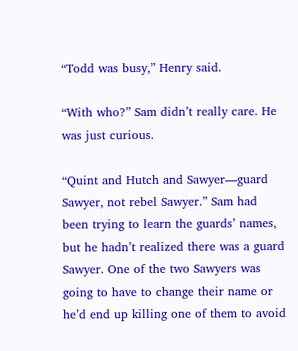“Todd was busy,” Henry said.

“With who?” Sam didn’t really care. He was just curious.

“Quint and Hutch and Sawyer—guard Sawyer, not rebel Sawyer.” Sam had been trying to learn the guards’ names, but he hadn’t realized there was a guard Sawyer. One of the two Sawyers was going to have to change their name or he’d end up killing one of them to avoid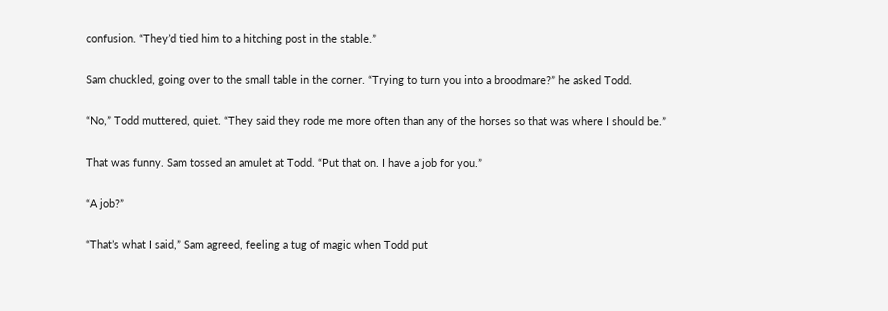confusion. “They’d tied him to a hitching post in the stable.”

Sam chuckled, going over to the small table in the corner. “Trying to turn you into a broodmare?” he asked Todd.

“No,” Todd muttered, quiet. “They said they rode me more often than any of the horses so that was where I should be.”

That was funny. Sam tossed an amulet at Todd. “Put that on. I have a job for you.”

“A job?”

“That’s what I said,” Sam agreed, feeling a tug of magic when Todd put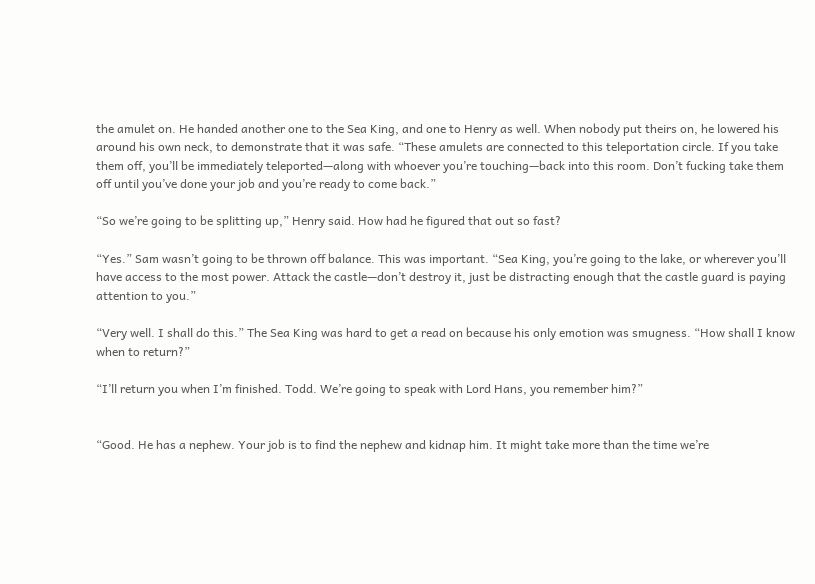the amulet on. He handed another one to the Sea King, and one to Henry as well. When nobody put theirs on, he lowered his around his own neck, to demonstrate that it was safe. “These amulets are connected to this teleportation circle. If you take them off, you’ll be immediately teleported—along with whoever you’re touching—back into this room. Don’t fucking take them off until you’ve done your job and you’re ready to come back.”

“So we’re going to be splitting up,” Henry said. How had he figured that out so fast?

“Yes.” Sam wasn’t going to be thrown off balance. This was important. “Sea King, you’re going to the lake, or wherever you’ll have access to the most power. Attack the castle—don’t destroy it, just be distracting enough that the castle guard is paying attention to you.”

“Very well. I shall do this.” The Sea King was hard to get a read on because his only emotion was smugness. “How shall I know when to return?”

“I’ll return you when I’m finished. Todd. We’re going to speak with Lord Hans, you remember him?”


“Good. He has a nephew. Your job is to find the nephew and kidnap him. It might take more than the time we’re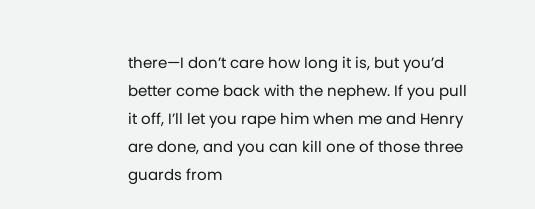there—I don’t care how long it is, but you’d better come back with the nephew. If you pull it off, I’ll let you rape him when me and Henry are done, and you can kill one of those three guards from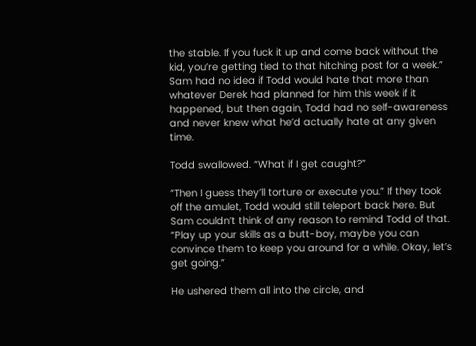the stable. If you fuck it up and come back without the kid, you’re getting tied to that hitching post for a week.” Sam had no idea if Todd would hate that more than whatever Derek had planned for him this week if it happened, but then again, Todd had no self-awareness and never knew what he’d actually hate at any given time.

Todd swallowed. “What if I get caught?”

“Then I guess they’ll torture or execute you.” If they took off the amulet, Todd would still teleport back here. But Sam couldn’t think of any reason to remind Todd of that. “Play up your skills as a butt-boy, maybe you can convince them to keep you around for a while. Okay, let’s get going.”

He ushered them all into the circle, and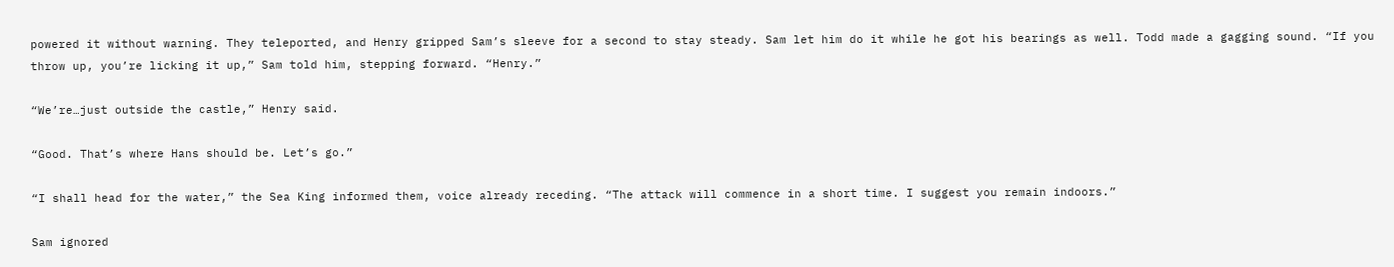powered it without warning. They teleported, and Henry gripped Sam’s sleeve for a second to stay steady. Sam let him do it while he got his bearings as well. Todd made a gagging sound. “If you throw up, you’re licking it up,” Sam told him, stepping forward. “Henry.”

“We’re…just outside the castle,” Henry said.

“Good. That’s where Hans should be. Let’s go.”

“I shall head for the water,” the Sea King informed them, voice already receding. “The attack will commence in a short time. I suggest you remain indoors.”

Sam ignored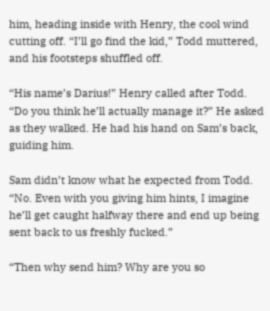him, heading inside with Henry, the cool wind cutting off. “I’ll go find the kid,” Todd muttered, and his footsteps shuffled off.

“His name’s Darius!” Henry called after Todd. “Do you think he’ll actually manage it?” He asked as they walked. He had his hand on Sam’s back, guiding him.

Sam didn’t know what he expected from Todd. “No. Even with you giving him hints, I imagine he’ll get caught halfway there and end up being sent back to us freshly fucked.”

“Then why send him? Why are you so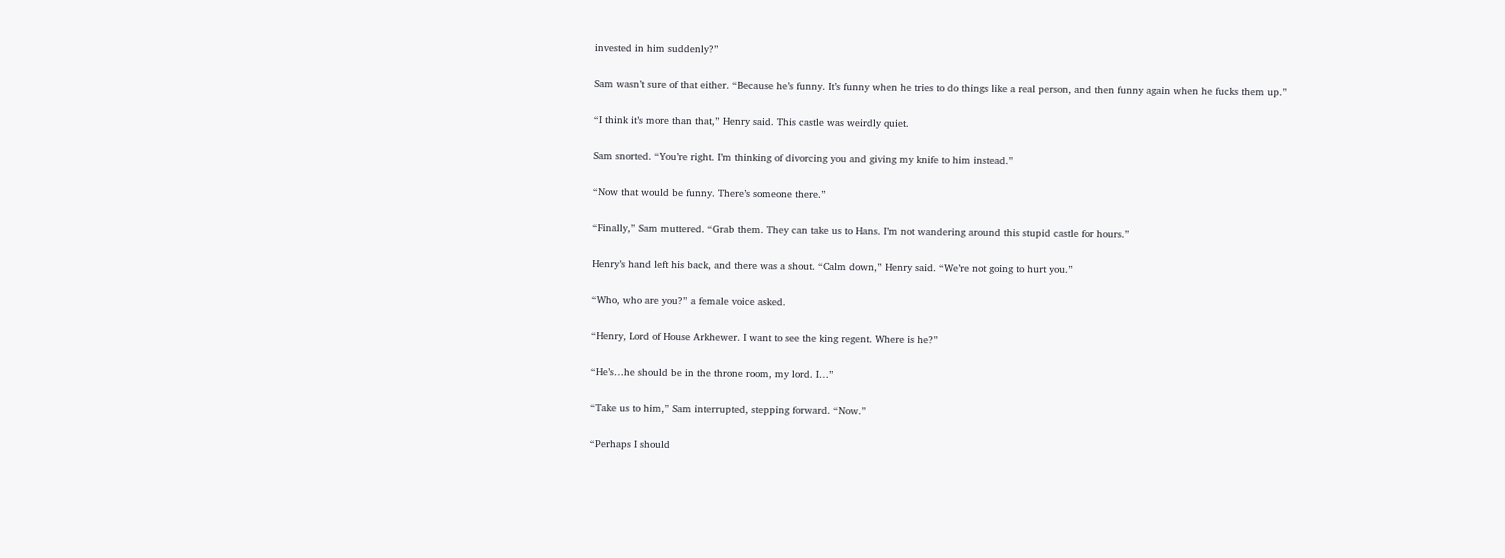invested in him suddenly?”

Sam wasn’t sure of that either. “Because he’s funny. It’s funny when he tries to do things like a real person, and then funny again when he fucks them up.”

“I think it’s more than that,” Henry said. This castle was weirdly quiet.

Sam snorted. “You’re right. I’m thinking of divorcing you and giving my knife to him instead.”

“Now that would be funny. There’s someone there.”

“Finally,” Sam muttered. “Grab them. They can take us to Hans. I’m not wandering around this stupid castle for hours.”

Henry’s hand left his back, and there was a shout. “Calm down,” Henry said. “We’re not going to hurt you.”

“Who, who are you?” a female voice asked.

“Henry, Lord of House Arkhewer. I want to see the king regent. Where is he?”

“He’s…he should be in the throne room, my lord. I…”

“Take us to him,” Sam interrupted, stepping forward. “Now.”

“Perhaps I should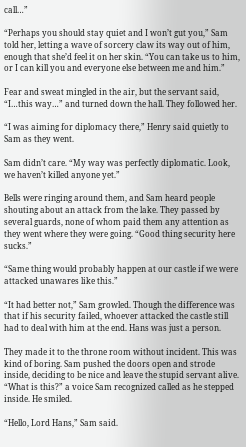call…”

“Perhaps you should stay quiet and I won’t gut you,” Sam told her, letting a wave of sorcery claw its way out of him, enough that she’d feel it on her skin. “You can take us to him, or I can kill you and everyone else between me and him.”

Fear and sweat mingled in the air, but the servant said, “I…this way…” and turned down the hall. They followed her.

“I was aiming for diplomacy there,” Henry said quietly to Sam as they went.

Sam didn’t care. “My way was perfectly diplomatic. Look, we haven’t killed anyone yet.”

Bells were ringing around them, and Sam heard people shouting about an attack from the lake. They passed by several guards, none of whom paid them any attention as they went where they were going. “Good thing security here sucks.”

“Same thing would probably happen at our castle if we were attacked unawares like this.”

“It had better not,” Sam growled. Though the difference was that if his security failed, whoever attacked the castle still had to deal with him at the end. Hans was just a person.

They made it to the throne room without incident. This was kind of boring. Sam pushed the doors open and strode inside, deciding to be nice and leave the stupid servant alive. “What is this?” a voice Sam recognized called as he stepped inside. He smiled.

“Hello, Lord Hans,” Sam said.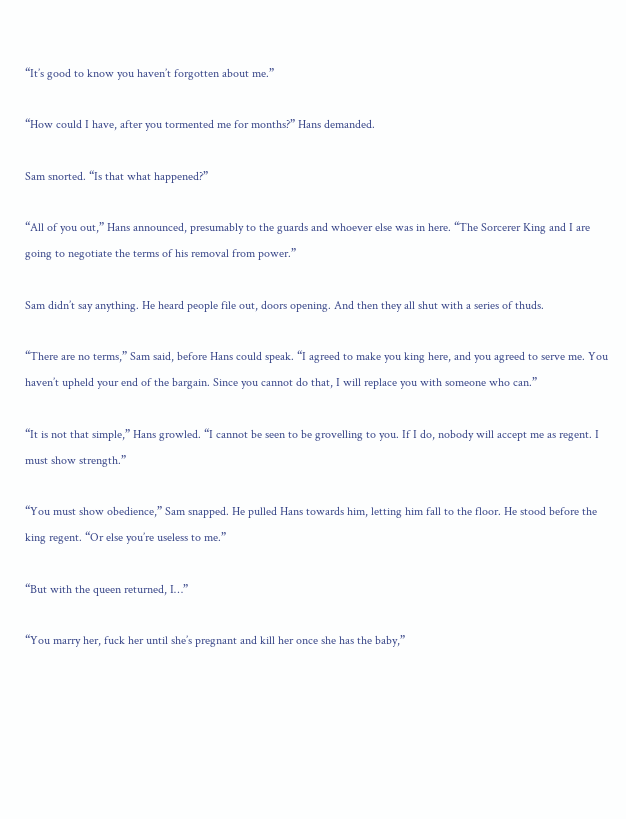“It’s good to know you haven’t forgotten about me.”

“How could I have, after you tormented me for months?” Hans demanded.

Sam snorted. “Is that what happened?”

“All of you out,” Hans announced, presumably to the guards and whoever else was in here. “The Sorcerer King and I are going to negotiate the terms of his removal from power.”

Sam didn’t say anything. He heard people file out, doors opening. And then they all shut with a series of thuds.

“There are no terms,” Sam said, before Hans could speak. “I agreed to make you king here, and you agreed to serve me. You haven’t upheld your end of the bargain. Since you cannot do that, I will replace you with someone who can.”

“It is not that simple,” Hans growled. “I cannot be seen to be grovelling to you. If I do, nobody will accept me as regent. I must show strength.”

“You must show obedience,” Sam snapped. He pulled Hans towards him, letting him fall to the floor. He stood before the king regent. “Or else you’re useless to me.”

“But with the queen returned, I…”

“You marry her, fuck her until she’s pregnant and kill her once she has the baby,”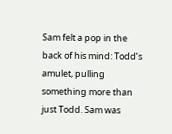Sam felt a pop in the back of his mind: Todd’s amulet, pulling something more than just Todd. Sam was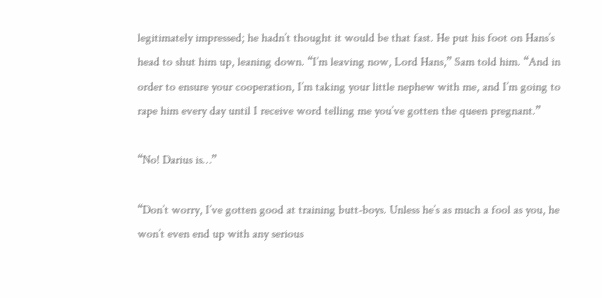legitimately impressed; he hadn’t thought it would be that fast. He put his foot on Hans’s head to shut him up, leaning down. “I’m leaving now, Lord Hans,” Sam told him. “And in order to ensure your cooperation, I’m taking your little nephew with me, and I’m going to rape him every day until I receive word telling me you’ve gotten the queen pregnant.”

“No! Darius is…”

“Don’t worry, I’ve gotten good at training butt-boys. Unless he’s as much a fool as you, he won’t even end up with any serious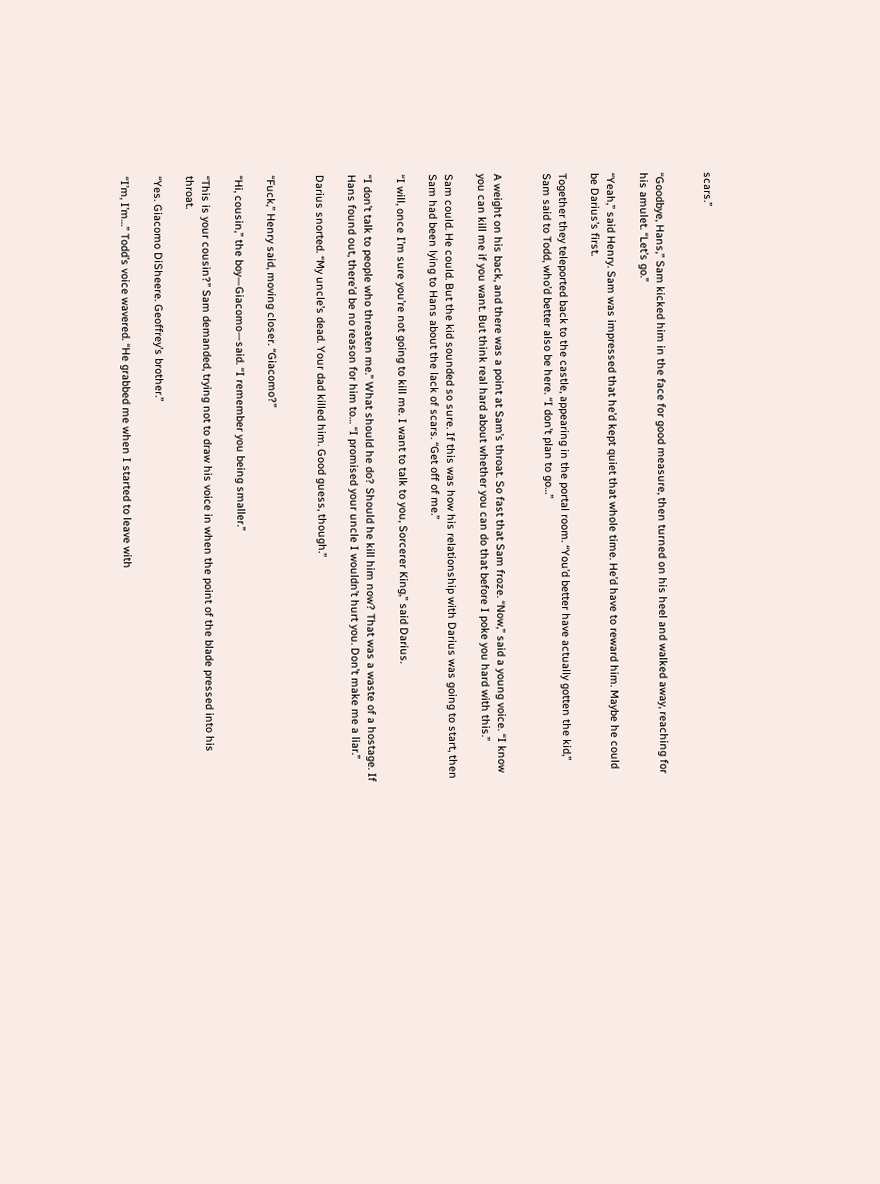scars.”


“Goodbye, Hans,” Sam kicked him in the face for good measure, then turned on his heel and walked away, reaching for his amulet. “Let’s go.”

“Yeah,” said Henry. Sam was impressed that he’d kept quiet that whole time. He’d have to reward him. Maybe he could be Darius’s first.

Together they teleported back to the castle, appearing in the portal room. “You’d better have actually gotten the kid,” Sam said to Todd, who’d better also be here. “I don’t plan to go…”


A weight on his back, and there was a point at Sam’s throat. So fast that Sam froze. “Now,” said a young voice. “I know you can kill me if you want. But think real hard about whether you can do that before I poke you hard with this.”

Sam could. He could. But the kid sounded so sure. If this was how his relationship with Darius was going to start, then Sam had been lying to Hans about the lack of scars. “Get off of me.”

“I will, once I’m sure you’re not going to kill me. I want to talk to you, Sorcerer King,” said Darius.

“I don’t talk to people who threaten me.” What should he do? Should he kill him now? That was a waste of a hostage. If Hans found out, there’d be no reason for him to… “I promised your uncle I wouldn’t hurt you. Don’t make me a liar.”

Darius snorted. “My uncle’s dead. Your dad killed him. Good guess, though.”


“Fuck,” Henry said, moving closer. “Giacomo?”

“Hi, cousin,” the boy—Giacomo—said. “I remember you being smaller.”

“This is your cousin?” Sam demanded, trying not to draw his voice in when the point of the blade pressed into his throat.

“Yes. Giacomo DiSheere. Geoffrey’s brother.”

“I’m, I’m…” Todd’s voice wavered. “He grabbed me when I started to leave with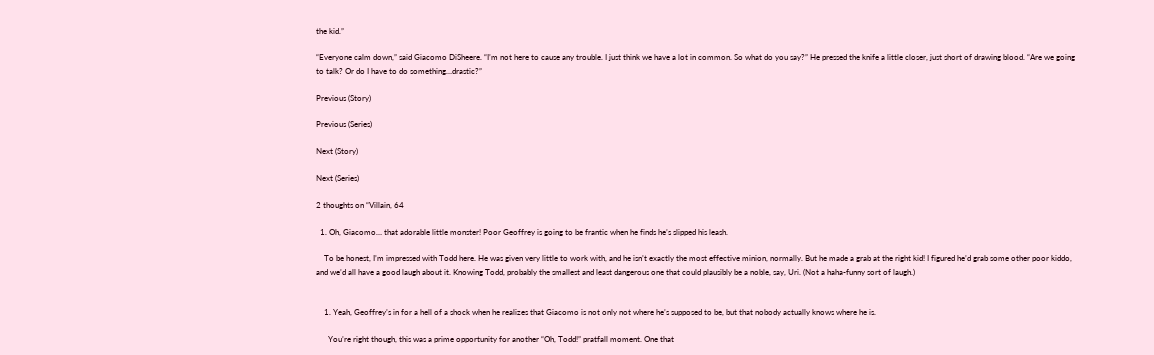the kid.”

“Everyone calm down,” said Giacomo DiSheere. “I’m not here to cause any trouble. I just think we have a lot in common. So what do you say?” He pressed the knife a little closer, just short of drawing blood. “Are we going to talk? Or do I have to do something…drastic?”

Previous (Story)

Previous (Series)

Next (Story)

Next (Series)

2 thoughts on “Villain, 64

  1. Oh, Giacomo… that adorable little monster! Poor Geoffrey is going to be frantic when he finds he’s slipped his leash.

    To be honest, I’m impressed with Todd here. He was given very little to work with, and he isn’t exactly the most effective minion, normally. But he made a grab at the right kid! I figured he’d grab some other poor kiddo, and we’d all have a good laugh about it. Knowing Todd, probably the smallest and least dangerous one that could plausibly be a noble, say, Uri. (Not a haha-funny sort of laugh.)


    1. Yeah, Geoffrey’s in for a hell of a shock when he realizes that Giacomo is not only not where he’s supposed to be, but that nobody actually knows where he is.

      You’re right though, this was a prime opportunity for another “Oh, Todd!” pratfall moment. One that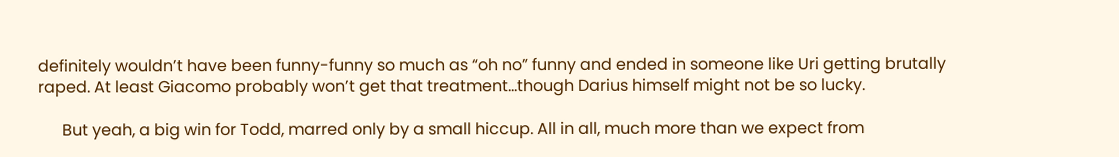definitely wouldn’t have been funny-funny so much as “oh no” funny and ended in someone like Uri getting brutally raped. At least Giacomo probably won’t get that treatment…though Darius himself might not be so lucky.

      But yeah, a big win for Todd, marred only by a small hiccup. All in all, much more than we expect from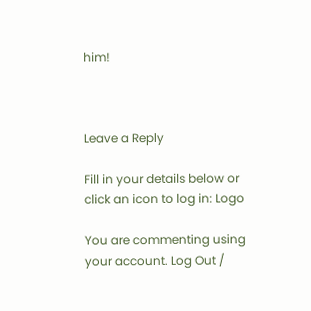him!



Leave a Reply

Fill in your details below or click an icon to log in: Logo

You are commenting using your account. Log Out /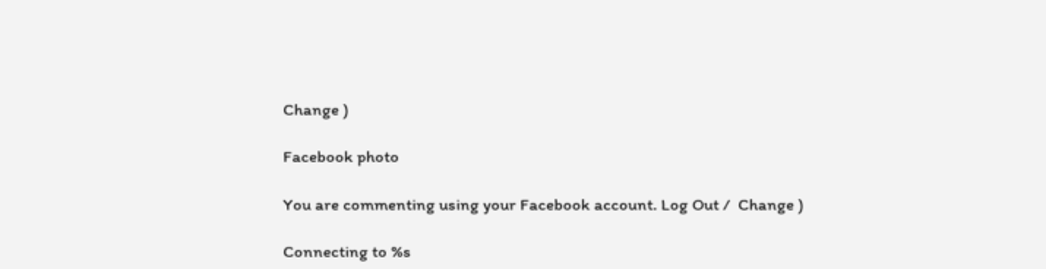Change )

Facebook photo

You are commenting using your Facebook account. Log Out /  Change )

Connecting to %s